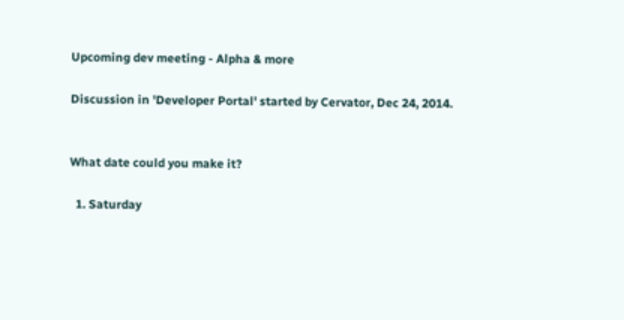Upcoming dev meeting - Alpha & more

Discussion in 'Developer Portal' started by Cervator, Dec 24, 2014.


What date could you make it?

  1. Saturday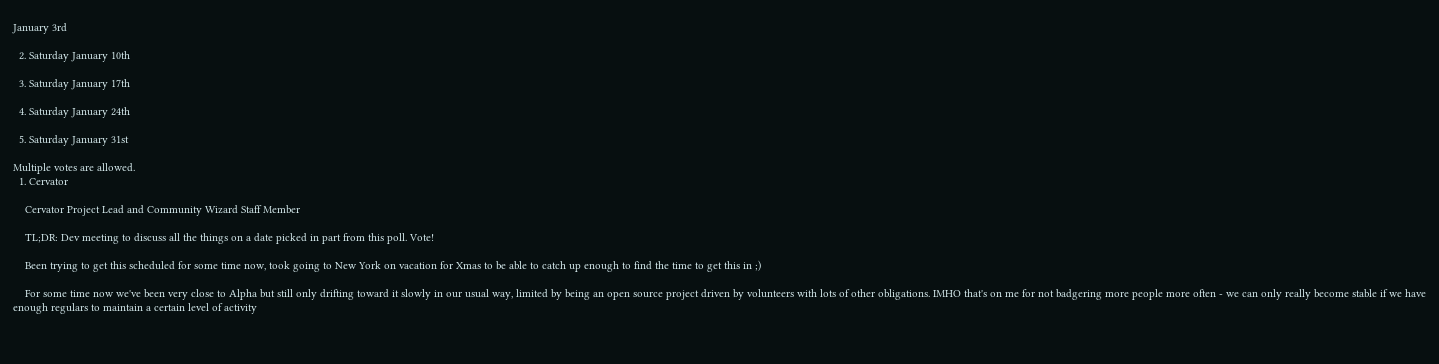January 3rd

  2. Saturday January 10th

  3. Saturday January 17th

  4. Saturday January 24th

  5. Saturday January 31st

Multiple votes are allowed.
  1. Cervator

    Cervator Project Lead and Community Wizard Staff Member

    TL;DR: Dev meeting to discuss all the things on a date picked in part from this poll. Vote!

    Been trying to get this scheduled for some time now, took going to New York on vacation for Xmas to be able to catch up enough to find the time to get this in ;)

    For some time now we've been very close to Alpha but still only drifting toward it slowly in our usual way, limited by being an open source project driven by volunteers with lots of other obligations. IMHO that's on me for not badgering more people more often - we can only really become stable if we have enough regulars to maintain a certain level of activity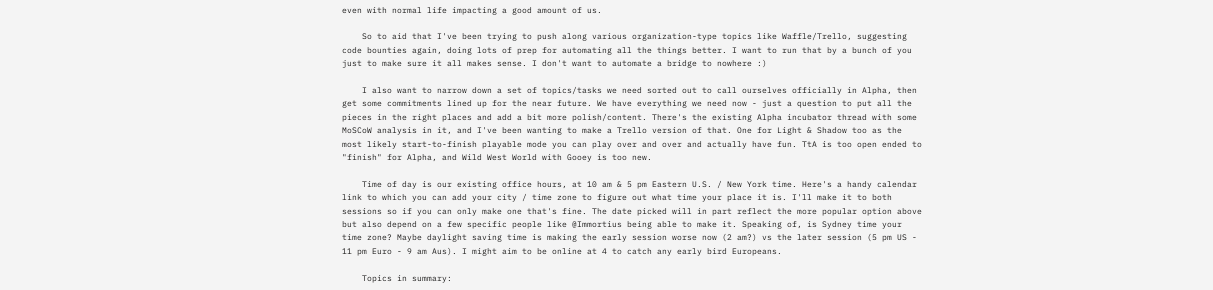even with normal life impacting a good amount of us.

    So to aid that I've been trying to push along various organization-type topics like Waffle/Trello, suggesting code bounties again, doing lots of prep for automating all the things better. I want to run that by a bunch of you just to make sure it all makes sense. I don't want to automate a bridge to nowhere :)

    I also want to narrow down a set of topics/tasks we need sorted out to call ourselves officially in Alpha, then get some commitments lined up for the near future. We have everything we need now - just a question to put all the pieces in the right places and add a bit more polish/content. There's the existing Alpha incubator thread with some MoSCoW analysis in it, and I've been wanting to make a Trello version of that. One for Light & Shadow too as the most likely start-to-finish playable mode you can play over and over and actually have fun. TtA is too open ended to "finish" for Alpha, and Wild West World with Gooey is too new.

    Time of day is our existing office hours, at 10 am & 5 pm Eastern U.S. / New York time. Here's a handy calendar link to which you can add your city / time zone to figure out what time your place it is. I'll make it to both sessions so if you can only make one that's fine. The date picked will in part reflect the more popular option above but also depend on a few specific people like @Immortius being able to make it. Speaking of, is Sydney time your time zone? Maybe daylight saving time is making the early session worse now (2 am?) vs the later session (5 pm US - 11 pm Euro - 9 am Aus). I might aim to be online at 4 to catch any early bird Europeans.

    Topics in summary: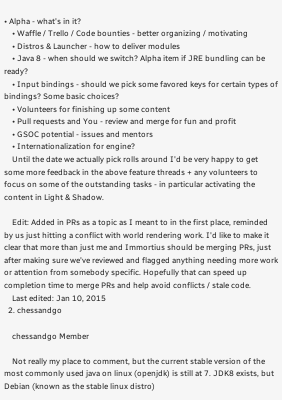• Alpha - what's in it?
    • Waffle / Trello / Code bounties - better organizing / motivating
    • Distros & Launcher - how to deliver modules
    • Java 8 - when should we switch? Alpha item if JRE bundling can be ready?
    • Input bindings - should we pick some favored keys for certain types of bindings? Some basic choices?
    • Volunteers for finishing up some content
    • Pull requests and You - review and merge for fun and profit
    • GSOC potential - issues and mentors
    • Internationalization for engine?
    Until the date we actually pick rolls around I'd be very happy to get some more feedback in the above feature threads + any volunteers to focus on some of the outstanding tasks - in particular activating the content in Light & Shadow.

    Edit: Added in PRs as a topic as I meant to in the first place, reminded by us just hitting a conflict with world rendering work. I'd like to make it clear that more than just me and Immortius should be merging PRs, just after making sure we've reviewed and flagged anything needing more work or attention from somebody specific. Hopefully that can speed up completion time to merge PRs and help avoid conflicts / stale code.
    Last edited: Jan 10, 2015
  2. chessandgo

    chessandgo Member

    Not really my place to comment, but the current stable version of the most commonly used java on linux (openjdk) is still at 7. JDK8 exists, but Debian (known as the stable linux distro)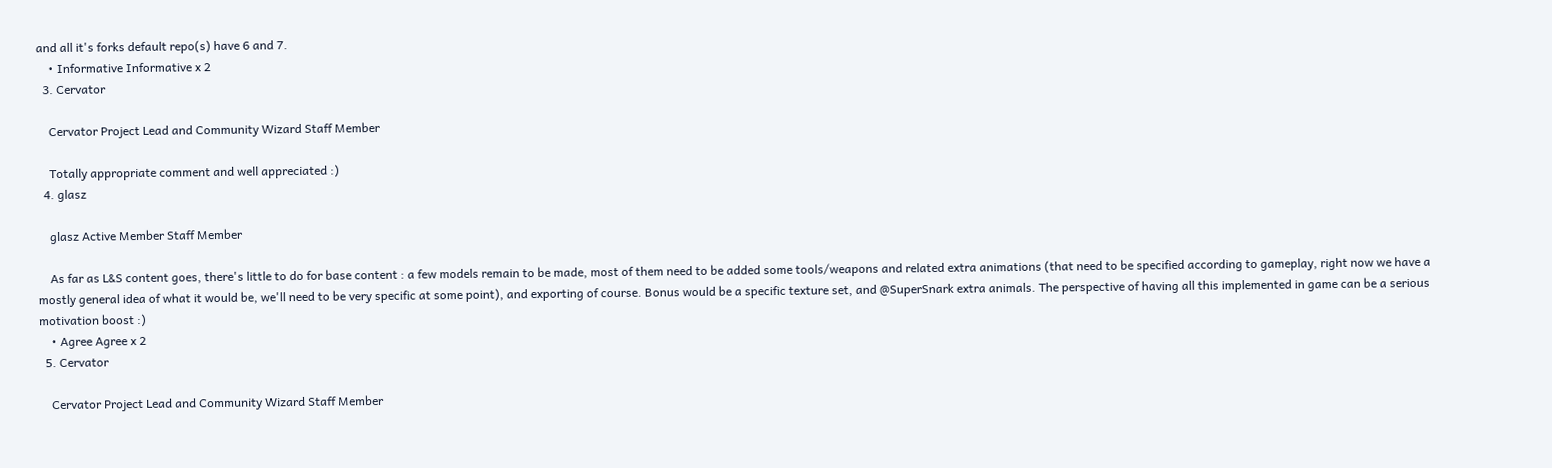and all it's forks default repo(s) have 6 and 7.
    • Informative Informative x 2
  3. Cervator

    Cervator Project Lead and Community Wizard Staff Member

    Totally appropriate comment and well appreciated :)
  4. glasz

    glasz Active Member Staff Member

    As far as L&S content goes, there's little to do for base content : a few models remain to be made, most of them need to be added some tools/weapons and related extra animations (that need to be specified according to gameplay, right now we have a mostly general idea of what it would be, we'll need to be very specific at some point), and exporting of course. Bonus would be a specific texture set, and @SuperSnark extra animals. The perspective of having all this implemented in game can be a serious motivation boost :)
    • Agree Agree x 2
  5. Cervator

    Cervator Project Lead and Community Wizard Staff Member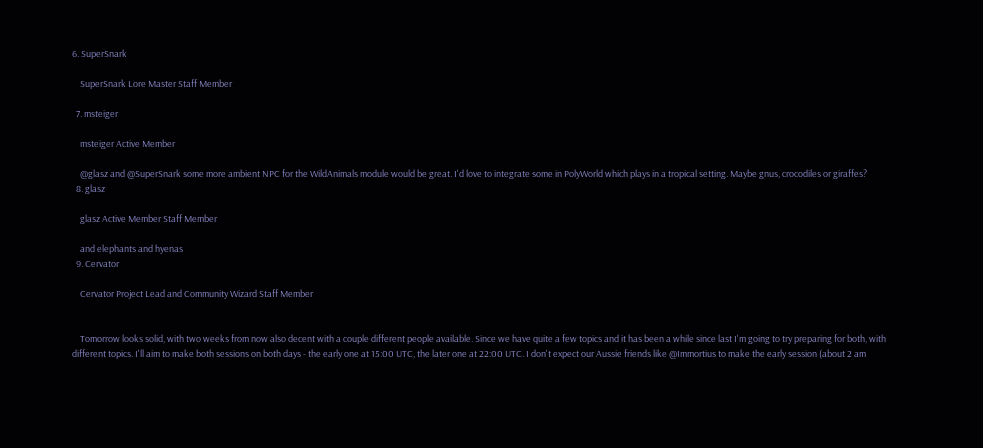6. SuperSnark

    SuperSnark Lore Master Staff Member

  7. msteiger

    msteiger Active Member

    @glasz and @SuperSnark some more ambient NPC for the WildAnimals module would be great. I'd love to integrate some in PolyWorld which plays in a tropical setting. Maybe gnus, crocodiles or giraffes?
  8. glasz

    glasz Active Member Staff Member

    and elephants and hyenas
  9. Cervator

    Cervator Project Lead and Community Wizard Staff Member


    Tomorrow looks solid, with two weeks from now also decent with a couple different people available. Since we have quite a few topics and it has been a while since last I'm going to try preparing for both, with different topics. I'll aim to make both sessions on both days - the early one at 15:00 UTC, the later one at 22:00 UTC. I don't expect our Aussie friends like @Immortius to make the early session (about 2 am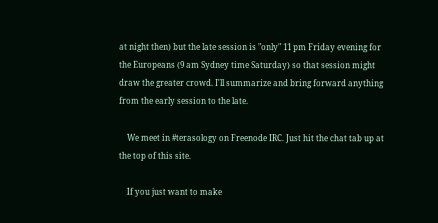at night then) but the late session is "only" 11 pm Friday evening for the Europeans (9 am Sydney time Saturday) so that session might draw the greater crowd. I'll summarize and bring forward anything from the early session to the late.

    We meet in #terasology on Freenode IRC. Just hit the chat tab up at the top of this site.

    If you just want to make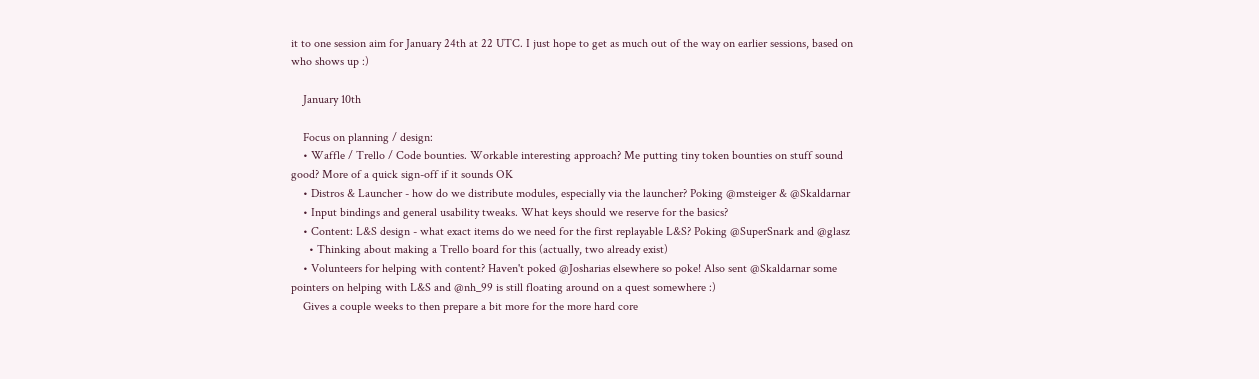it to one session aim for January 24th at 22 UTC. I just hope to get as much out of the way on earlier sessions, based on who shows up :)

    January 10th

    Focus on planning / design:
    • Waffle / Trello / Code bounties. Workable interesting approach? Me putting tiny token bounties on stuff sound good? More of a quick sign-off if it sounds OK
    • Distros & Launcher - how do we distribute modules, especially via the launcher? Poking @msteiger & @Skaldarnar
    • Input bindings and general usability tweaks. What keys should we reserve for the basics?
    • Content: L&S design - what exact items do we need for the first replayable L&S? Poking @SuperSnark and @glasz
      • Thinking about making a Trello board for this (actually, two already exist)
    • Volunteers for helping with content? Haven't poked @Josharias elsewhere so poke! Also sent @Skaldarnar some pointers on helping with L&S and @nh_99 is still floating around on a quest somewhere :)
    Gives a couple weeks to then prepare a bit more for the more hard core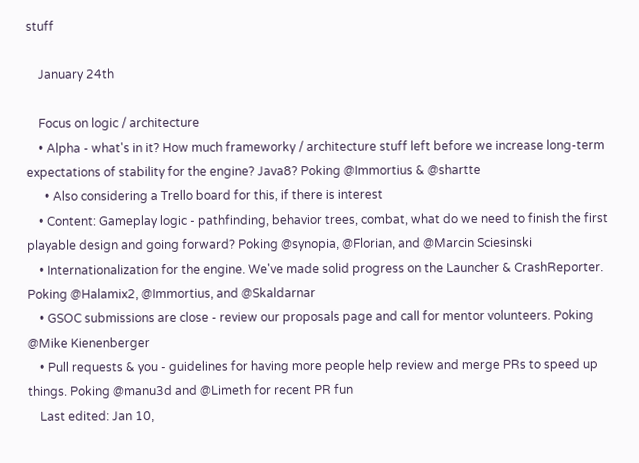stuff

    January 24th

    Focus on logic / architecture
    • Alpha - what's in it? How much frameworky / architecture stuff left before we increase long-term expectations of stability for the engine? Java8? Poking @Immortius & @shartte
      • Also considering a Trello board for this, if there is interest
    • Content: Gameplay logic - pathfinding, behavior trees, combat, what do we need to finish the first playable design and going forward? Poking @synopia, @Florian, and @Marcin Sciesinski
    • Internationalization for the engine. We've made solid progress on the Launcher & CrashReporter. Poking @Halamix2, @Immortius, and @Skaldarnar
    • GSOC submissions are close - review our proposals page and call for mentor volunteers. Poking @Mike Kienenberger
    • Pull requests & you - guidelines for having more people help review and merge PRs to speed up things. Poking @manu3d and @Limeth for recent PR fun
    Last edited: Jan 10,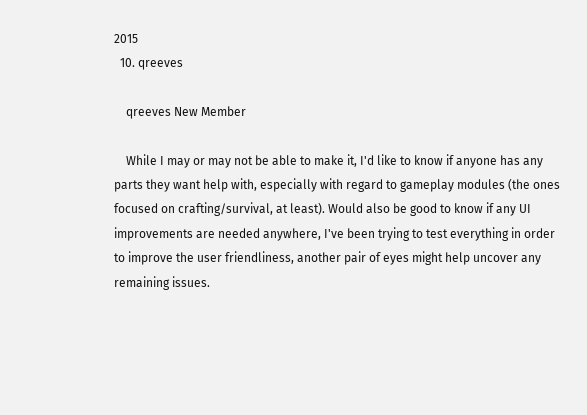2015
  10. qreeves

    qreeves New Member

    While I may or may not be able to make it, I'd like to know if anyone has any parts they want help with, especially with regard to gameplay modules (the ones focused on crafting/survival, at least). Would also be good to know if any UI improvements are needed anywhere, I've been trying to test everything in order to improve the user friendliness, another pair of eyes might help uncover any remaining issues.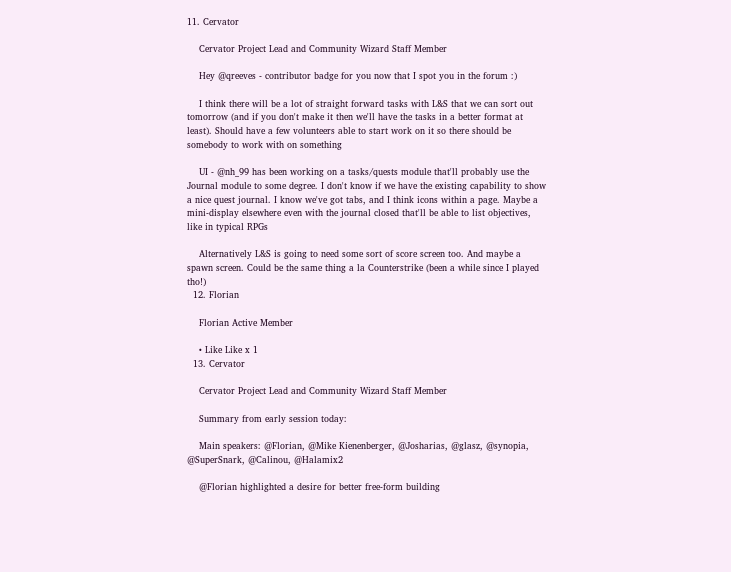11. Cervator

    Cervator Project Lead and Community Wizard Staff Member

    Hey @qreeves - contributor badge for you now that I spot you in the forum :)

    I think there will be a lot of straight forward tasks with L&S that we can sort out tomorrow (and if you don't make it then we'll have the tasks in a better format at least). Should have a few volunteers able to start work on it so there should be somebody to work with on something

    UI - @nh_99 has been working on a tasks/quests module that'll probably use the Journal module to some degree. I don't know if we have the existing capability to show a nice quest journal. I know we've got tabs, and I think icons within a page. Maybe a mini-display elsewhere even with the journal closed that'll be able to list objectives, like in typical RPGs

    Alternatively L&S is going to need some sort of score screen too. And maybe a spawn screen. Could be the same thing a la Counterstrike (been a while since I played tho!)
  12. Florian

    Florian Active Member

    • Like Like x 1
  13. Cervator

    Cervator Project Lead and Community Wizard Staff Member

    Summary from early session today:

    Main speakers: @Florian, @Mike Kienenberger, @Josharias, @glasz, @synopia, @SuperSnark, @Calinou, @Halamix2

    @Florian highlighted a desire for better free-form building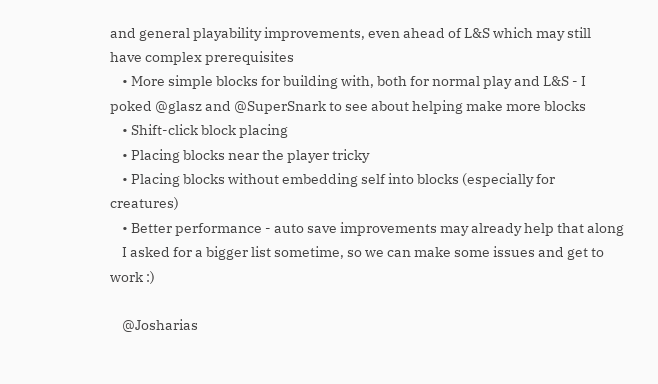and general playability improvements, even ahead of L&S which may still have complex prerequisites
    • More simple blocks for building with, both for normal play and L&S - I poked @glasz and @SuperSnark to see about helping make more blocks
    • Shift-click block placing
    • Placing blocks near the player tricky
    • Placing blocks without embedding self into blocks (especially for creatures)
    • Better performance - auto save improvements may already help that along
    I asked for a bigger list sometime, so we can make some issues and get to work :)

    @Josharias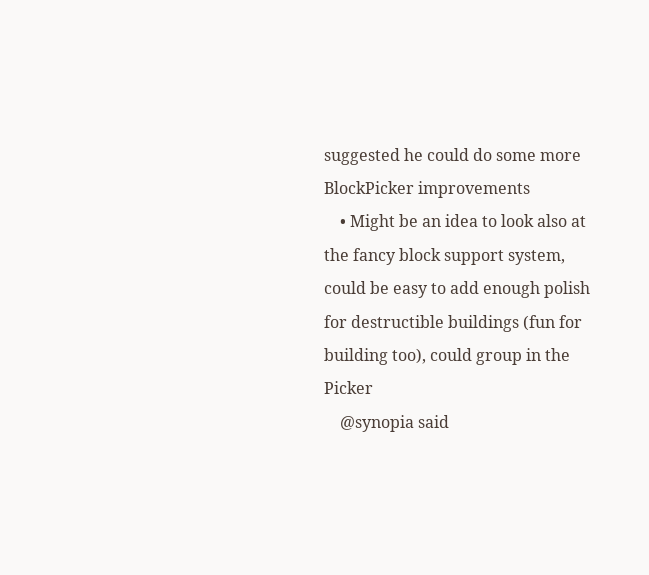suggested he could do some more BlockPicker improvements
    • Might be an idea to look also at the fancy block support system, could be easy to add enough polish for destructible buildings (fun for building too), could group in the Picker
    @synopia said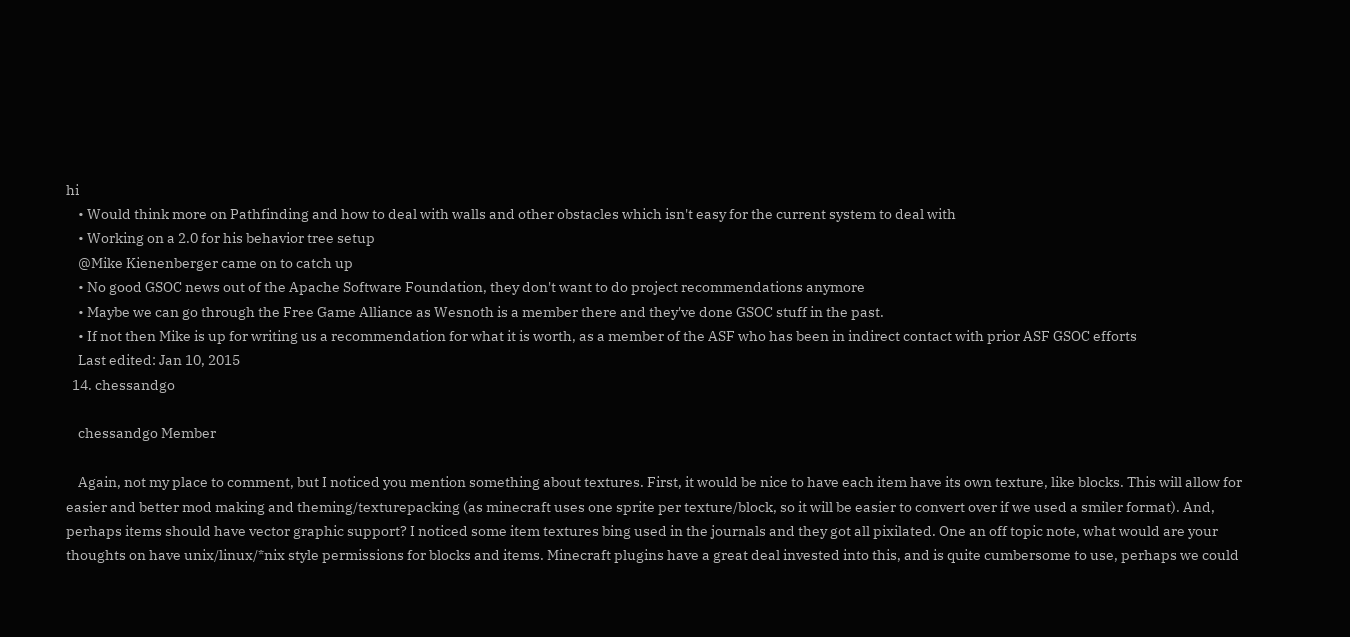hi
    • Would think more on Pathfinding and how to deal with walls and other obstacles which isn't easy for the current system to deal with
    • Working on a 2.0 for his behavior tree setup
    @Mike Kienenberger came on to catch up
    • No good GSOC news out of the Apache Software Foundation, they don't want to do project recommendations anymore
    • Maybe we can go through the Free Game Alliance as Wesnoth is a member there and they've done GSOC stuff in the past.
    • If not then Mike is up for writing us a recommendation for what it is worth, as a member of the ASF who has been in indirect contact with prior ASF GSOC efforts
    Last edited: Jan 10, 2015
  14. chessandgo

    chessandgo Member

    Again, not my place to comment, but I noticed you mention something about textures. First, it would be nice to have each item have its own texture, like blocks. This will allow for easier and better mod making and theming/texturepacking (as minecraft uses one sprite per texture/block, so it will be easier to convert over if we used a smiler format). And, perhaps items should have vector graphic support? I noticed some item textures bing used in the journals and they got all pixilated. One an off topic note, what would are your thoughts on have unix/linux/*nix style permissions for blocks and items. Minecraft plugins have a great deal invested into this, and is quite cumbersome to use, perhaps we could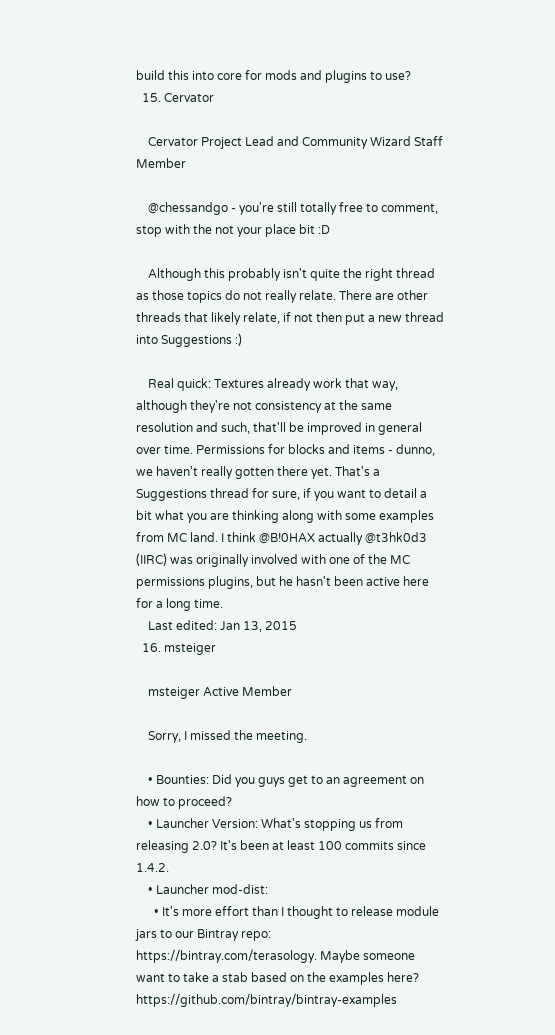build this into core for mods and plugins to use?
  15. Cervator

    Cervator Project Lead and Community Wizard Staff Member

    @chessandgo - you're still totally free to comment, stop with the not your place bit :D

    Although this probably isn't quite the right thread as those topics do not really relate. There are other threads that likely relate, if not then put a new thread into Suggestions :)

    Real quick: Textures already work that way, although they're not consistency at the same resolution and such, that'll be improved in general over time. Permissions for blocks and items - dunno, we haven't really gotten there yet. That's a Suggestions thread for sure, if you want to detail a bit what you are thinking along with some examples from MC land. I think @B!0HAX actually @t3hk0d3 (IIRC) was originally involved with one of the MC permissions plugins, but he hasn't been active here for a long time.
    Last edited: Jan 13, 2015
  16. msteiger

    msteiger Active Member

    Sorry, I missed the meeting.

    • Bounties: Did you guys get to an agreement on how to proceed?
    • Launcher Version: What's stopping us from releasing 2.0? It's been at least 100 commits since 1.4.2.
    • Launcher mod-dist:
      • It's more effort than I thought to release module jars to our Bintray repo: https://bintray.com/terasology. Maybe someone want to take a stab based on the examples here? https://github.com/bintray/bintray-examples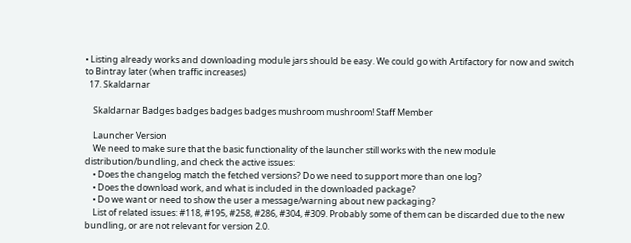• Listing already works and downloading module jars should be easy. We could go with Artifactory for now and switch to Bintray later (when traffic increases)
  17. Skaldarnar

    Skaldarnar Badges badges badges badges mushroom mushroom! Staff Member

    Launcher Version
    We need to make sure that the basic functionality of the launcher still works with the new module distribution/bundling, and check the active issues:
    • Does the changelog match the fetched versions? Do we need to support more than one log?
    • Does the download work, and what is included in the downloaded package?
    • Do we want or need to show the user a message/warning about new packaging?
    List of related issues: #118, #195, #258, #286, #304, #309. Probably some of them can be discarded due to the new bundling, or are not relevant for version 2.0.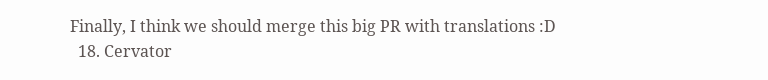Finally, I think we should merge this big PR with translations :D
  18. Cervator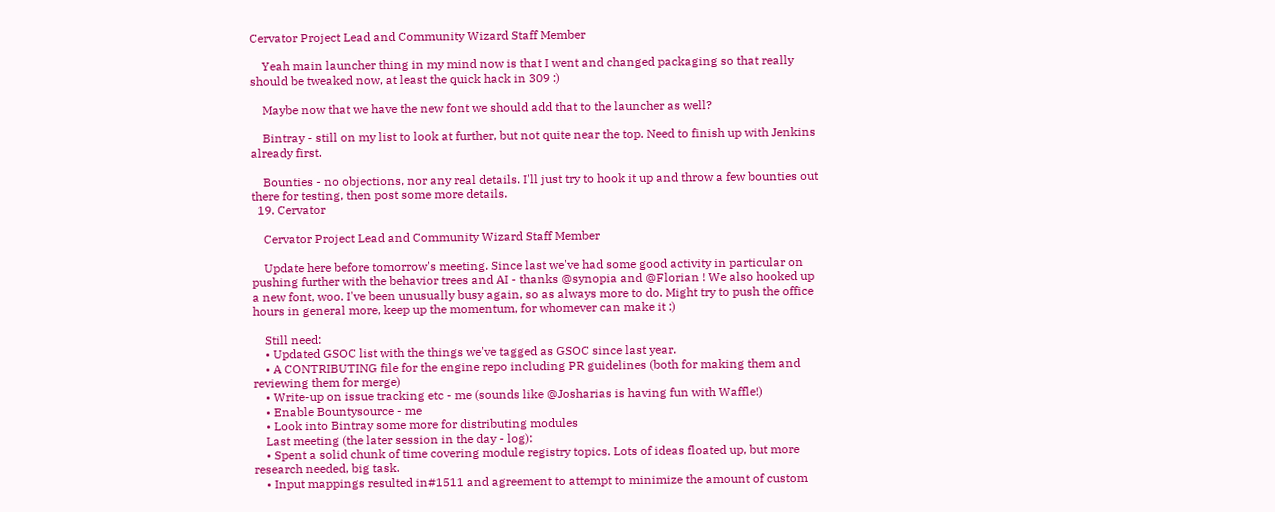Cervator Project Lead and Community Wizard Staff Member

    Yeah main launcher thing in my mind now is that I went and changed packaging so that really should be tweaked now, at least the quick hack in 309 :)

    Maybe now that we have the new font we should add that to the launcher as well?

    Bintray - still on my list to look at further, but not quite near the top. Need to finish up with Jenkins already first.

    Bounties - no objections, nor any real details. I'll just try to hook it up and throw a few bounties out there for testing, then post some more details.
  19. Cervator

    Cervator Project Lead and Community Wizard Staff Member

    Update here before tomorrow's meeting. Since last we've had some good activity in particular on pushing further with the behavior trees and AI - thanks @synopia and @Florian ! We also hooked up a new font, woo. I've been unusually busy again, so as always more to do. Might try to push the office hours in general more, keep up the momentum, for whomever can make it :)

    Still need:
    • Updated GSOC list with the things we've tagged as GSOC since last year.
    • A CONTRIBUTING file for the engine repo including PR guidelines (both for making them and reviewing them for merge)
    • Write-up on issue tracking etc - me (sounds like @Josharias is having fun with Waffle!)
    • Enable Bountysource - me
    • Look into Bintray some more for distributing modules
    Last meeting (the later session in the day - log):
    • Spent a solid chunk of time covering module registry topics. Lots of ideas floated up, but more research needed, big task.
    • Input mappings resulted in#1511 and agreement to attempt to minimize the amount of custom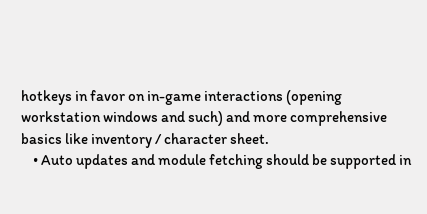hotkeys in favor on in-game interactions (opening workstation windows and such) and more comprehensive basics like inventory / character sheet.
    • Auto updates and module fetching should be supported in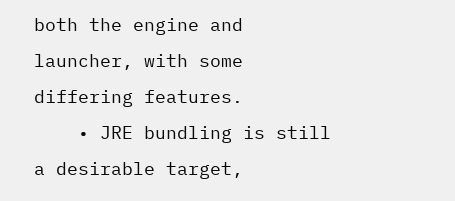both the engine and launcher, with some differing features.
    • JRE bundling is still a desirable target,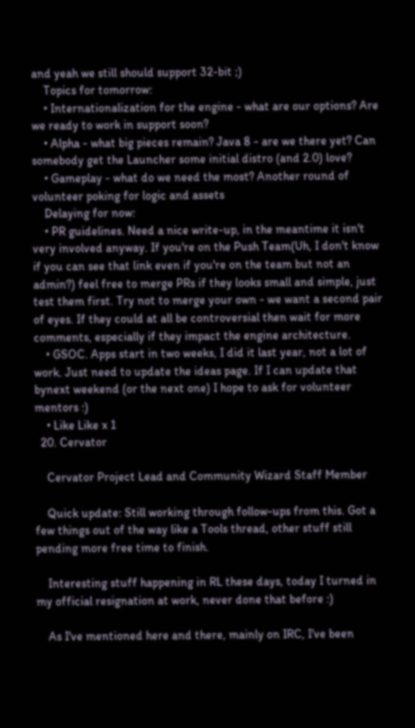and yeah we still should support 32-bit ;)
    Topics for tomorrow:
    • Internationalization for the engine - what are our options? Are we ready to work in support soon?
    • Alpha - what big pieces remain? Java 8 - are we there yet? Can somebody get the Launcher some initial distro (and 2.0) love?
    • Gameplay - what do we need the most? Another round of volunteer poking for logic and assets
    Delaying for now:
    • PR guidelines. Need a nice write-up, in the meantime it isn't very involved anyway. If you're on the Push Team(Uh, I don't know if you can see that link even if you're on the team but not an admin?) feel free to merge PRs if they looks small and simple, just test them first. Try not to merge your own - we want a second pair of eyes. If they could at all be controversial then wait for more comments, especially if they impact the engine architecture.
    • GSOC. Apps start in two weeks, I did it last year, not a lot of work. Just need to update the ideas page. If I can update that bynext weekend (or the next one) I hope to ask for volunteer mentors :)
    • Like Like x 1
  20. Cervator

    Cervator Project Lead and Community Wizard Staff Member

    Quick update: Still working through follow-ups from this. Got a few things out of the way like a Tools thread, other stuff still pending more free time to finish.

    Interesting stuff happening in RL these days, today I turned in my official resignation at work, never done that before :)

    As I've mentioned here and there, mainly on IRC, I've been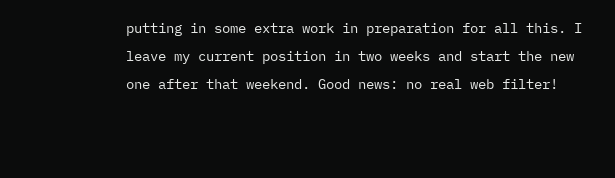putting in some extra work in preparation for all this. I leave my current position in two weeks and start the new one after that weekend. Good news: no real web filter!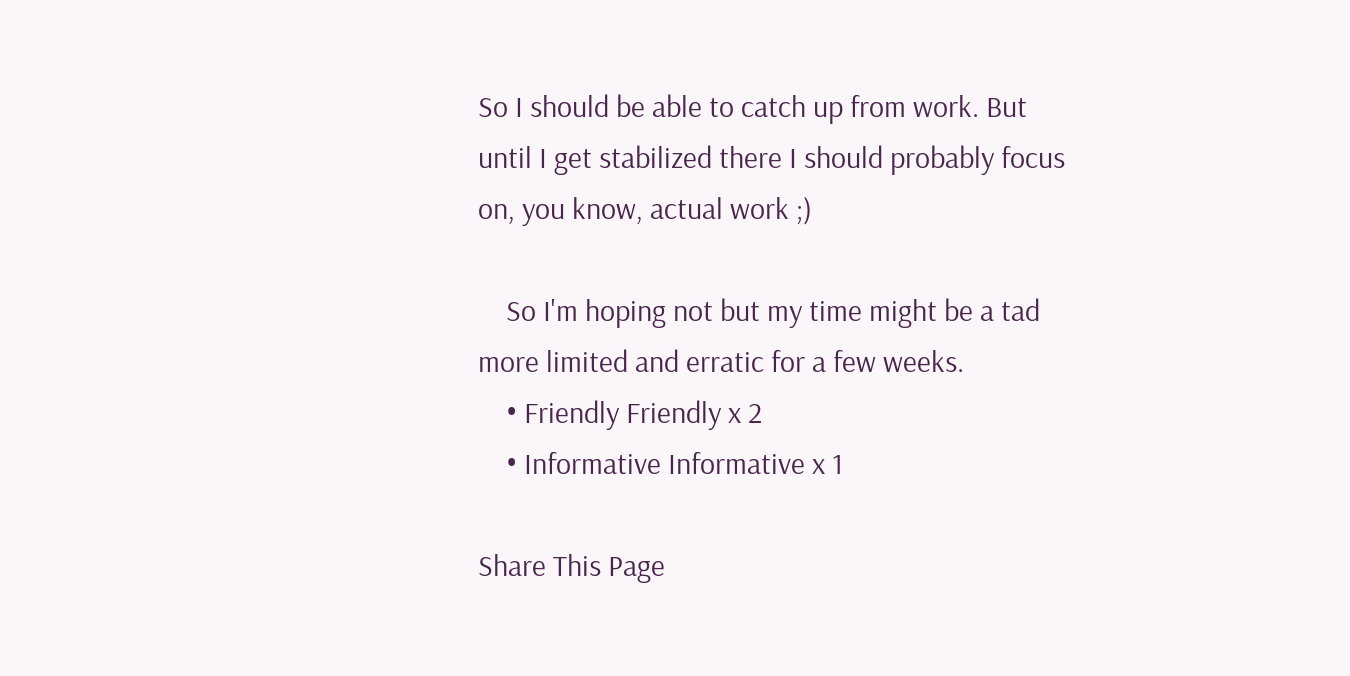So I should be able to catch up from work. But until I get stabilized there I should probably focus on, you know, actual work ;)

    So I'm hoping not but my time might be a tad more limited and erratic for a few weeks.
    • Friendly Friendly x 2
    • Informative Informative x 1

Share This Page